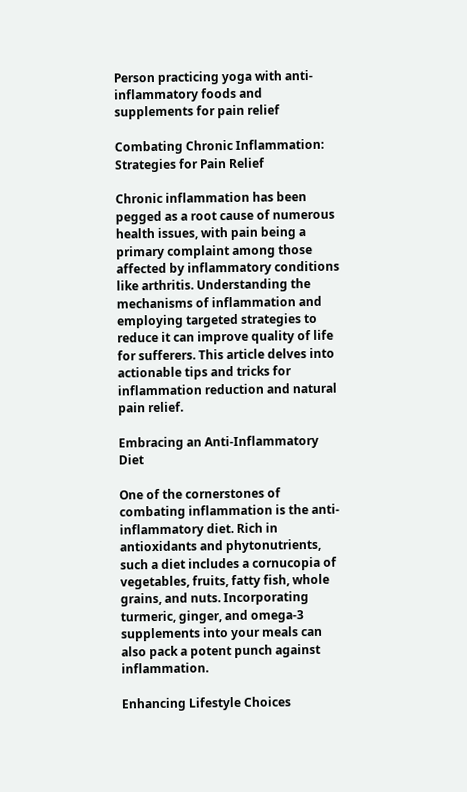Person practicing yoga with anti-inflammatory foods and supplements for pain relief

Combating Chronic Inflammation: Strategies for Pain Relief

Chronic inflammation has been pegged as a root cause of numerous health issues, with pain being a primary complaint among those affected by inflammatory conditions like arthritis. Understanding the mechanisms of inflammation and employing targeted strategies to reduce it can improve quality of life for sufferers. This article delves into actionable tips and tricks for inflammation reduction and natural pain relief.

Embracing an Anti-Inflammatory Diet

One of the cornerstones of combating inflammation is the anti-inflammatory diet. Rich in antioxidants and phytonutrients, such a diet includes a cornucopia of vegetables, fruits, fatty fish, whole grains, and nuts. Incorporating turmeric, ginger, and omega-3 supplements into your meals can also pack a potent punch against inflammation.

Enhancing Lifestyle Choices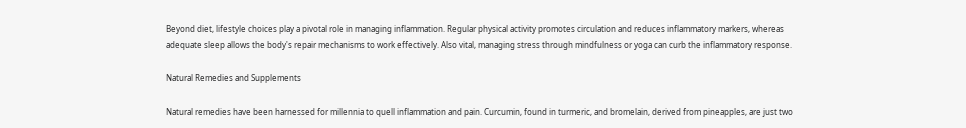Beyond diet, lifestyle choices play a pivotal role in managing inflammation. Regular physical activity promotes circulation and reduces inflammatory markers, whereas adequate sleep allows the body's repair mechanisms to work effectively. Also vital, managing stress through mindfulness or yoga can curb the inflammatory response.

Natural Remedies and Supplements

Natural remedies have been harnessed for millennia to quell inflammation and pain. Curcumin, found in turmeric, and bromelain, derived from pineapples, are just two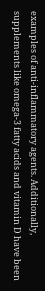examples of anti-inflammatory agents. Additionally, supplements like omega-3 fatty acids and vitamin D have been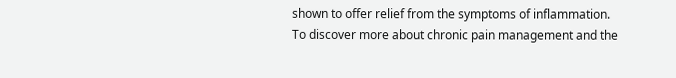shown to offer relief from the symptoms of inflammation.
To discover more about chronic pain management and the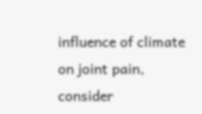influence of climate on joint pain, consider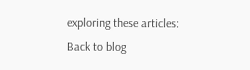exploring these articles:
Back to blog